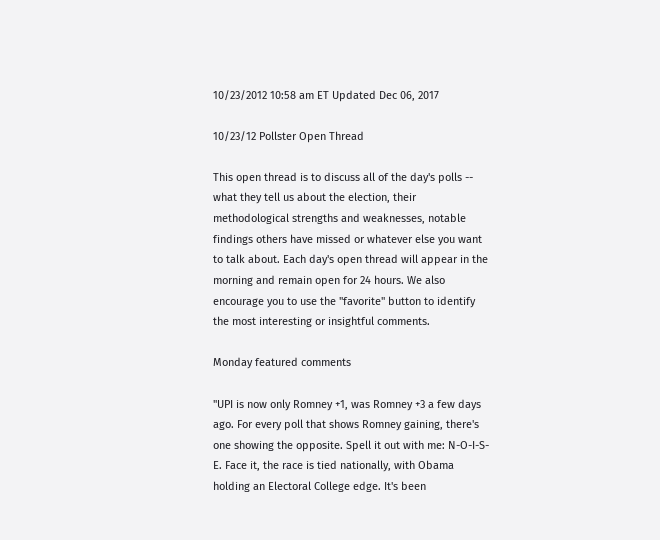10/23/2012 10:58 am ET Updated Dec 06, 2017

10/23/12 Pollster Open Thread

This open thread is to discuss all of the day's polls -- what they tell us about the election, their methodological strengths and weaknesses, notable findings others have missed or whatever else you want to talk about. Each day's open thread will appear in the morning and remain open for 24 hours. We also encourage you to use the "favorite" button to identify the most interesting or insightful comments.

Monday featured comments

"UPI is now only Romney +1, was Romney +3 a few days ago. For every poll that shows Romney gaining, there's one showing the opposite. Spell it out with me: N-O-I-S-E. Face it, the race is tied nationally, with Obama holding an Electoral College edge. It's been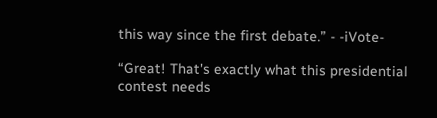this way since the first debate.” - -iVote-

“Great! That's exactly what this presidential contest needs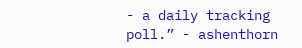- a daily tracking poll.” - ashenthorn